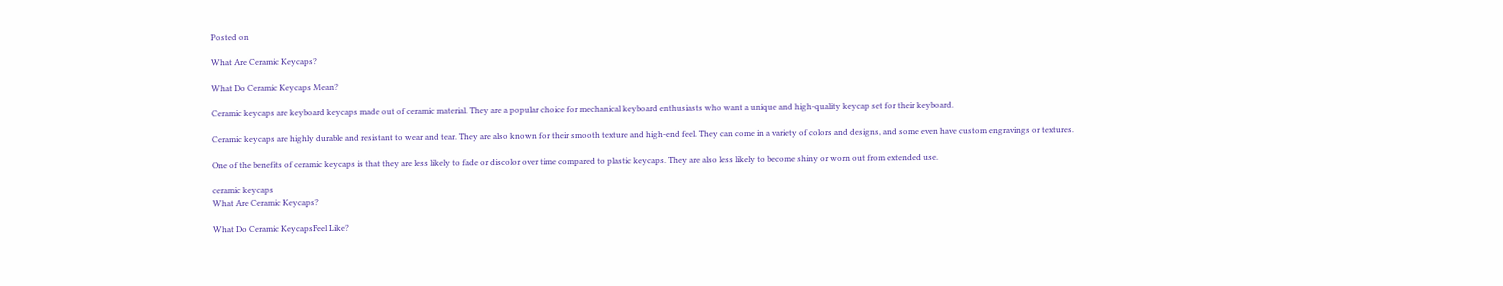Posted on

What Are Ceramic Keycaps?

What Do Ceramic Keycaps Mean?

Ceramic keycaps are keyboard keycaps made out of ceramic material. They are a popular choice for mechanical keyboard enthusiasts who want a unique and high-quality keycap set for their keyboard.

Ceramic keycaps are highly durable and resistant to wear and tear. They are also known for their smooth texture and high-end feel. They can come in a variety of colors and designs, and some even have custom engravings or textures.

One of the benefits of ceramic keycaps is that they are less likely to fade or discolor over time compared to plastic keycaps. They are also less likely to become shiny or worn out from extended use.

ceramic keycaps
What Are Ceramic Keycaps?

What Do Ceramic KeycapsFeel Like?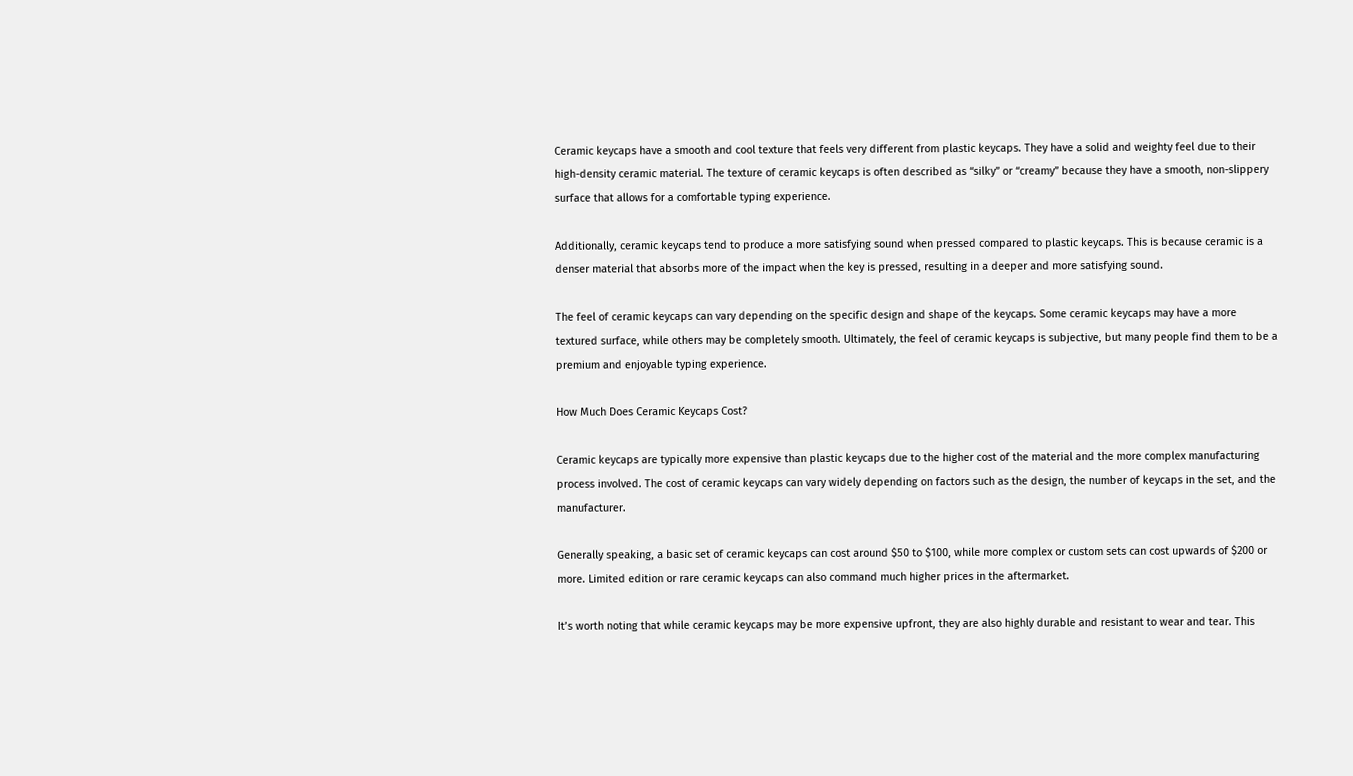Ceramic keycaps have a smooth and cool texture that feels very different from plastic keycaps. They have a solid and weighty feel due to their high-density ceramic material. The texture of ceramic keycaps is often described as “silky” or “creamy” because they have a smooth, non-slippery surface that allows for a comfortable typing experience.

Additionally, ceramic keycaps tend to produce a more satisfying sound when pressed compared to plastic keycaps. This is because ceramic is a denser material that absorbs more of the impact when the key is pressed, resulting in a deeper and more satisfying sound.

The feel of ceramic keycaps can vary depending on the specific design and shape of the keycaps. Some ceramic keycaps may have a more textured surface, while others may be completely smooth. Ultimately, the feel of ceramic keycaps is subjective, but many people find them to be a premium and enjoyable typing experience.

How Much Does Ceramic Keycaps Cost?

Ceramic keycaps are typically more expensive than plastic keycaps due to the higher cost of the material and the more complex manufacturing process involved. The cost of ceramic keycaps can vary widely depending on factors such as the design, the number of keycaps in the set, and the manufacturer.

Generally speaking, a basic set of ceramic keycaps can cost around $50 to $100, while more complex or custom sets can cost upwards of $200 or more. Limited edition or rare ceramic keycaps can also command much higher prices in the aftermarket.

It’s worth noting that while ceramic keycaps may be more expensive upfront, they are also highly durable and resistant to wear and tear. This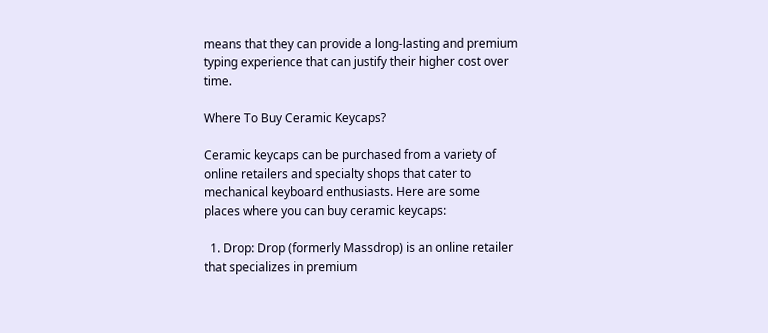means that they can provide a long-lasting and premium typing experience that can justify their higher cost over time.

Where To Buy Ceramic Keycaps?

Ceramic keycaps can be purchased from a variety of online retailers and specialty shops that cater to mechanical keyboard enthusiasts. Here are some places where you can buy ceramic keycaps:

  1. Drop: Drop (formerly Massdrop) is an online retailer that specializes in premium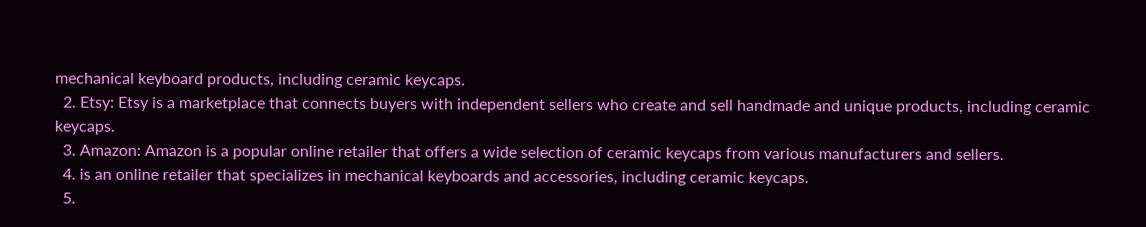mechanical keyboard products, including ceramic keycaps.
  2. Etsy: Etsy is a marketplace that connects buyers with independent sellers who create and sell handmade and unique products, including ceramic keycaps.
  3. Amazon: Amazon is a popular online retailer that offers a wide selection of ceramic keycaps from various manufacturers and sellers.
  4. is an online retailer that specializes in mechanical keyboards and accessories, including ceramic keycaps.
  5.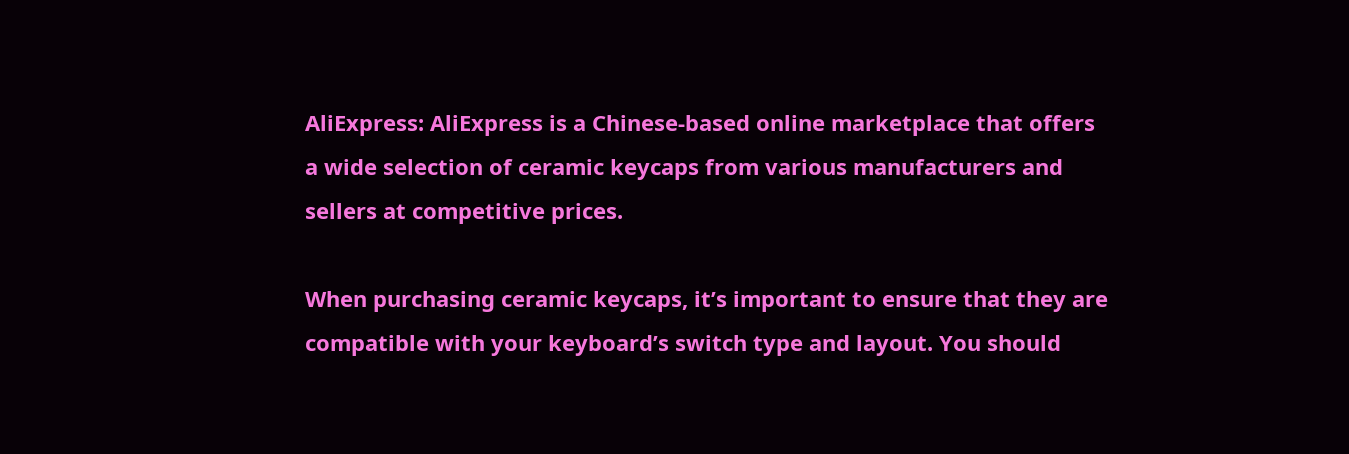AliExpress: AliExpress is a Chinese-based online marketplace that offers a wide selection of ceramic keycaps from various manufacturers and sellers at competitive prices.

When purchasing ceramic keycaps, it’s important to ensure that they are compatible with your keyboard’s switch type and layout. You should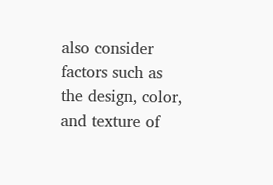also consider factors such as the design, color, and texture of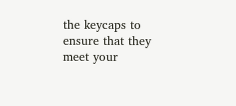the keycaps to ensure that they meet your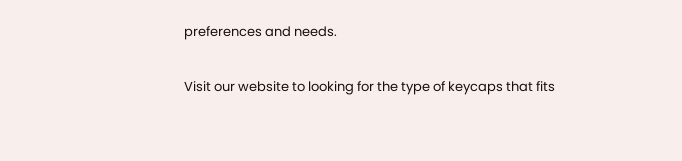preferences and needs.

Visit our website to looking for the type of keycaps that fits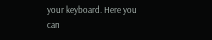your keyboard. Here you can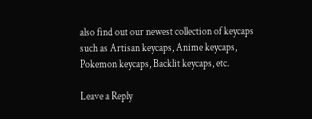also find out our newest collection of keycaps such as Artisan keycaps, Anime keycaps, Pokemon keycaps, Backlit keycaps, etc.

Leave a Reply